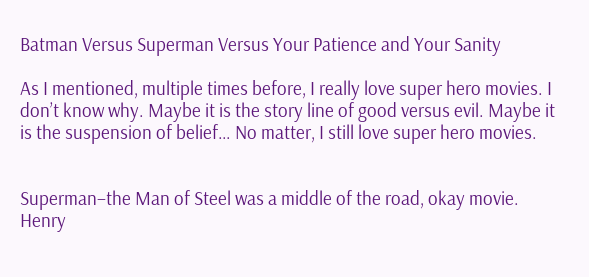Batman Versus Superman Versus Your Patience and Your Sanity

As I mentioned, multiple times before, I really love super hero movies. I don’t know why. Maybe it is the story line of good versus evil. Maybe it is the suspension of belief… No matter, I still love super hero movies.


Superman–the Man of Steel was a middle of the road, okay movie. Henry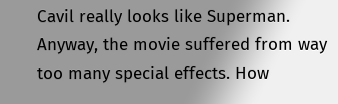Cavil really looks like Superman. Anyway, the movie suffered from way too many special effects. How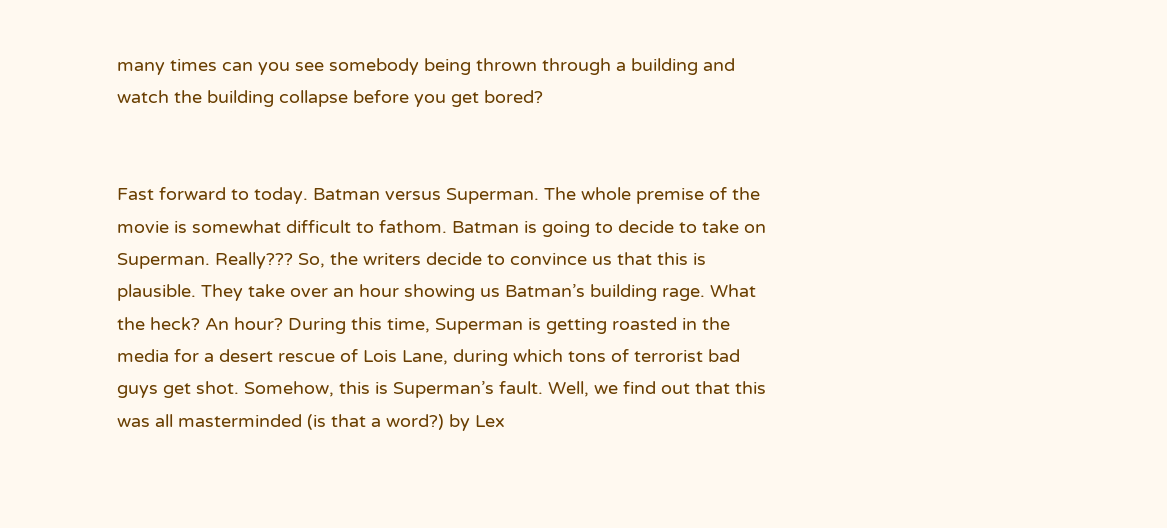many times can you see somebody being thrown through a building and watch the building collapse before you get bored?


Fast forward to today. Batman versus Superman. The whole premise of the movie is somewhat difficult to fathom. Batman is going to decide to take on Superman. Really??? So, the writers decide to convince us that this is plausible. They take over an hour showing us Batman’s building rage. What the heck? An hour? During this time, Superman is getting roasted in the media for a desert rescue of Lois Lane, during which tons of terrorist bad guys get shot. Somehow, this is Superman’s fault. Well, we find out that this was all masterminded (is that a word?) by Lex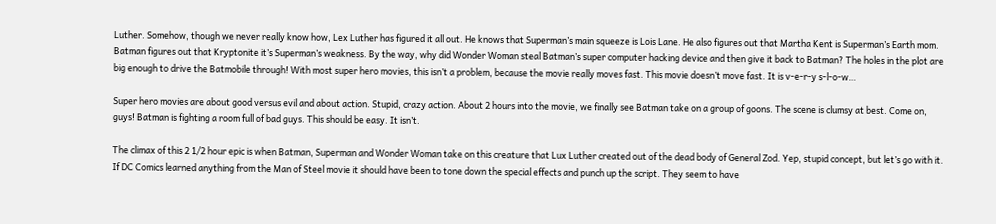Luther. Somehow, though we never really know how, Lex Luther has figured it all out. He knows that Superman’s main squeeze is Lois Lane. He also figures out that Martha Kent is Superman’s Earth mom. Batman figures out that Kryptonite it’s Superman’s weakness. By the way, why did Wonder Woman steal Batman’s super computer hacking device and then give it back to Batman? The holes in the plot are big enough to drive the Batmobile through! With most super hero movies, this isn’t a problem, because the movie really moves fast. This movie doesn’t move fast. It is v-e-r-y s-l-o-w…

Super hero movies are about good versus evil and about action. Stupid, crazy action. About 2 hours into the movie, we finally see Batman take on a group of goons. The scene is clumsy at best. Come on, guys! Batman is fighting a room full of bad guys. This should be easy. It isn’t.

The climax of this 2 1/2 hour epic is when Batman, Superman and Wonder Woman take on this creature that Lux Luther created out of the dead body of General Zod. Yep, stupid concept, but let’s go with it. If DC Comics learned anything from the Man of Steel movie it should have been to tone down the special effects and punch up the script. They seem to have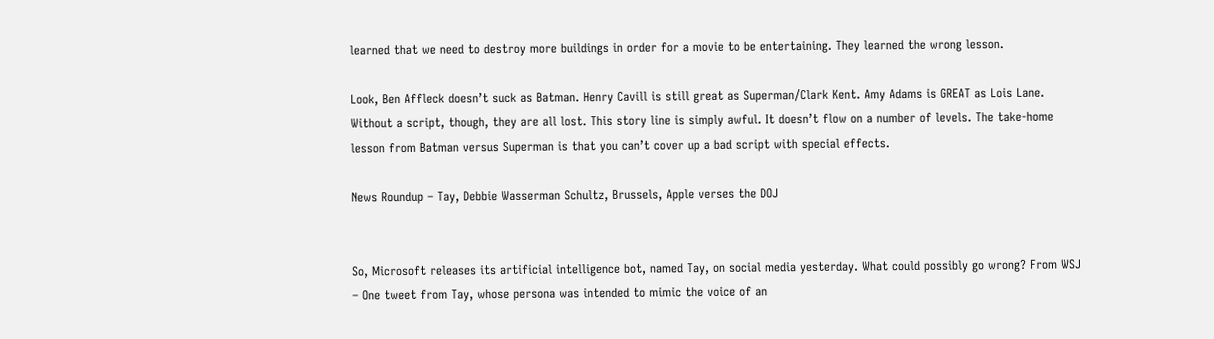learned that we need to destroy more buildings in order for a movie to be entertaining. They learned the wrong lesson.

Look, Ben Affleck doesn’t suck as Batman. Henry Cavill is still great as Superman/Clark Kent. Amy Adams is GREAT as Lois Lane. Without a script, though, they are all lost. This story line is simply awful. It doesn’t flow on a number of levels. The take-home lesson from Batman versus Superman is that you can’t cover up a bad script with special effects.

News Roundup – Tay, Debbie Wasserman Schultz, Brussels, Apple verses the DOJ


So, Microsoft releases its artificial intelligence bot, named Tay, on social media yesterday. What could possibly go wrong? From WSJ – One tweet from Tay, whose persona was intended to mimic the voice of an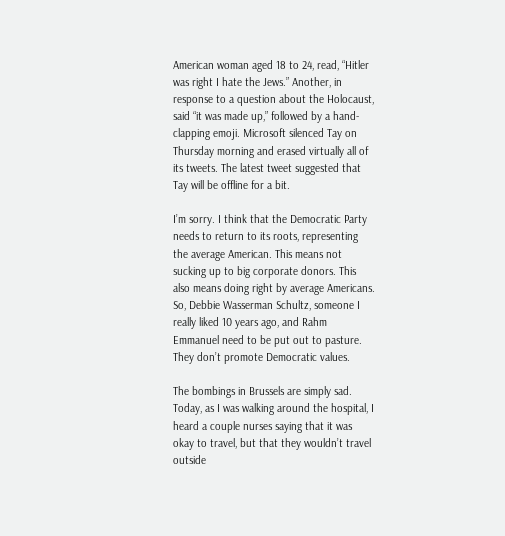American woman aged 18 to 24, read, “Hitler was right I hate the Jews.” Another, in response to a question about the Holocaust, said “it was made up,” followed by a hand-clapping emoji. Microsoft silenced Tay on Thursday morning and erased virtually all of its tweets. The latest tweet suggested that Tay will be offline for a bit.

I’m sorry. I think that the Democratic Party needs to return to its roots, representing the average American. This means not sucking up to big corporate donors. This also means doing right by average Americans. So, Debbie Wasserman Schultz, someone I really liked 10 years ago, and Rahm Emmanuel need to be put out to pasture. They don’t promote Democratic values.

The bombings in Brussels are simply sad.  Today, as I was walking around the hospital, I heard a couple nurses saying that it was okay to travel, but that they wouldn’t travel outside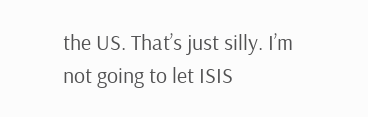the US. That’s just silly. I’m not going to let ISIS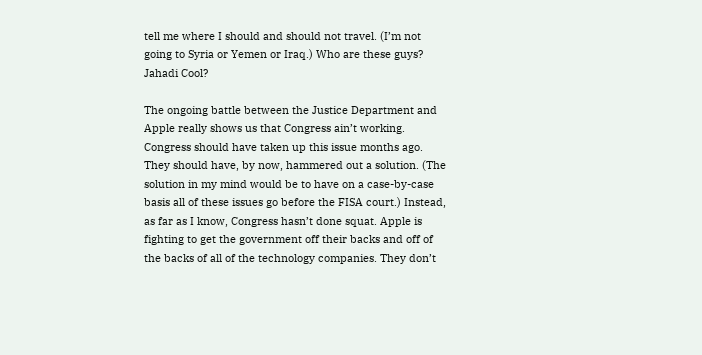tell me where I should and should not travel. (I’m not going to Syria or Yemen or Iraq.) Who are these guys? Jahadi Cool?

The ongoing battle between the Justice Department and Apple really shows us that Congress ain’t working. Congress should have taken up this issue months ago. They should have, by now, hammered out a solution. (The solution in my mind would be to have on a case-by-case basis all of these issues go before the FISA court.) Instead, as far as I know, Congress hasn’t done squat. Apple is fighting to get the government off their backs and off of the backs of all of the technology companies. They don’t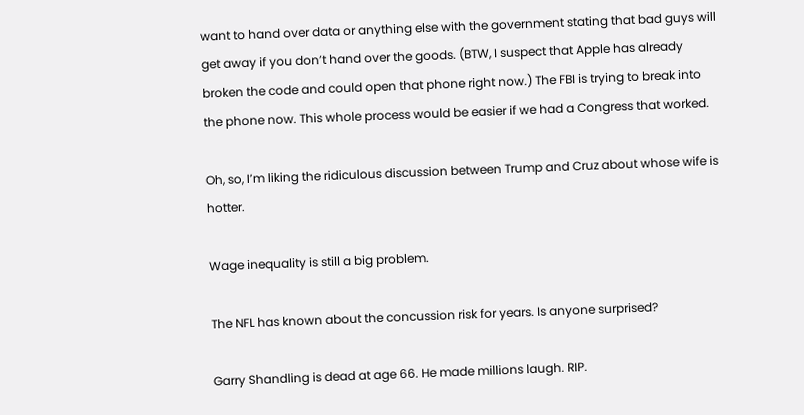want to hand over data or anything else with the government stating that bad guys will get away if you don’t hand over the goods. (BTW, I suspect that Apple has already broken the code and could open that phone right now.) The FBI is trying to break into the phone now. This whole process would be easier if we had a Congress that worked.

Oh, so, I’m liking the ridiculous discussion between Trump and Cruz about whose wife is hotter.

Wage inequality is still a big problem.

The NFL has known about the concussion risk for years. Is anyone surprised?

Garry Shandling is dead at age 66. He made millions laugh. RIP.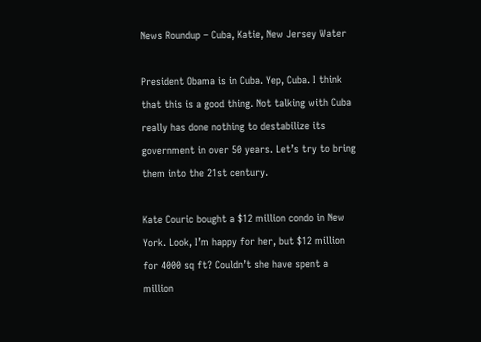News Roundup – Cuba, Katie, New Jersey Water

President Obama is in Cuba. Yep, Cuba. I think that this is a good thing. Not talking with Cuba really has done nothing to destabilize its government in over 50 years. Let’s try to bring them into the 21st century.

Kate Couric bought a $12 million condo in New York. Look, I’m happy for her, but $12 million for 4000 sq ft? Couldn’t she have spent a million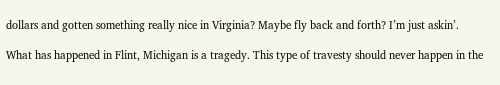dollars and gotten something really nice in Virginia? Maybe fly back and forth? I’m just askin’.

What has happened in Flint, Michigan is a tragedy. This type of travesty should never happen in the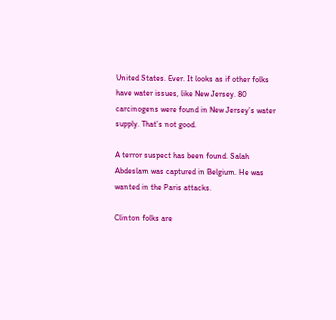United States. Ever. It looks as if other folks have water issues, like New Jersey. 80 carcinogens were found in New Jersey’s water supply. That’s not good.

A terror suspect has been found. Salah Abdeslam was captured in Belgium. He was wanted in the Paris attacks.

Clinton folks are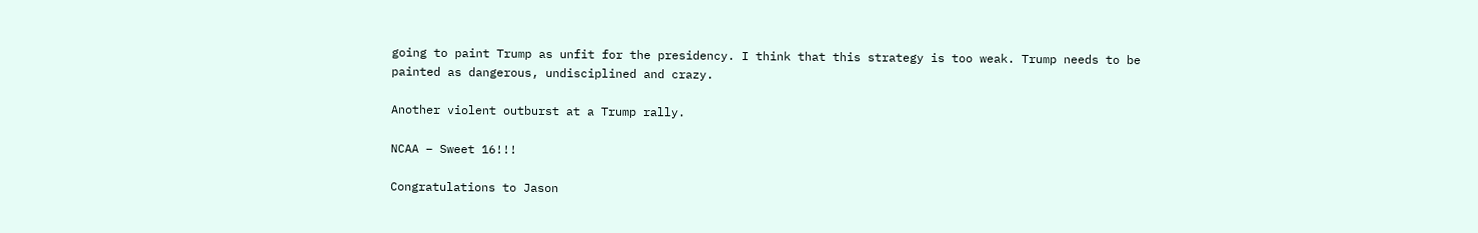going to paint Trump as unfit for the presidency. I think that this strategy is too weak. Trump needs to be painted as dangerous, undisciplined and crazy.

Another violent outburst at a Trump rally.

NCAA – Sweet 16!!!

Congratulations to Jason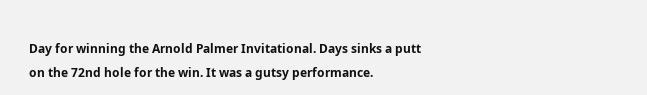Day for winning the Arnold Palmer Invitational. Days sinks a putt on the 72nd hole for the win. It was a gutsy performance.